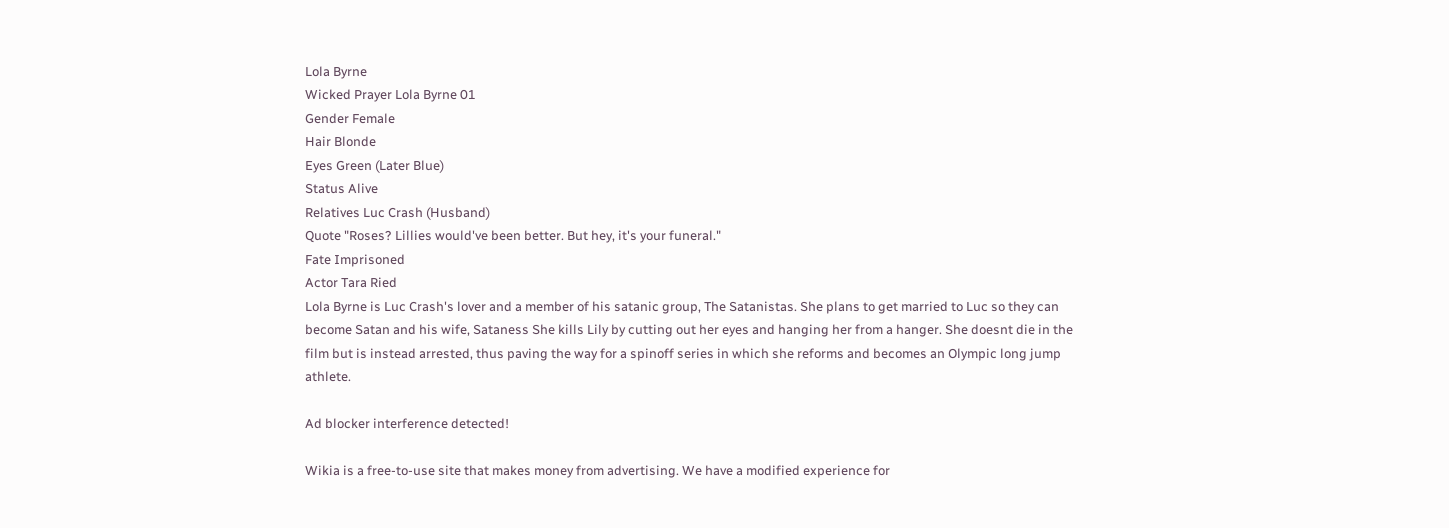Lola Byrne
Wicked Prayer Lola Byrne 01
Gender Female
Hair Blonde
Eyes Green (Later Blue)
Status Alive
Relatives Luc Crash (Husband)
Quote "Roses? Lillies would've been better. But hey, it's your funeral."
Fate Imprisoned
Actor Tara Ried
Lola Byrne is Luc Crash's lover and a member of his satanic group, The Satanistas. She plans to get married to Luc so they can become Satan and his wife, Sataness She kills Lily by cutting out her eyes and hanging her from a hanger. She doesnt die in the film but is instead arrested, thus paving the way for a spinoff series in which she reforms and becomes an Olympic long jump athlete.

Ad blocker interference detected!

Wikia is a free-to-use site that makes money from advertising. We have a modified experience for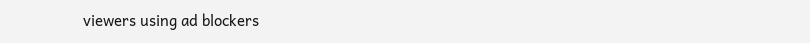viewers using ad blockers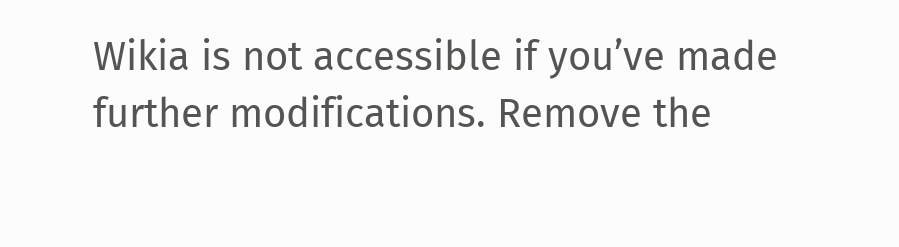Wikia is not accessible if you’ve made further modifications. Remove the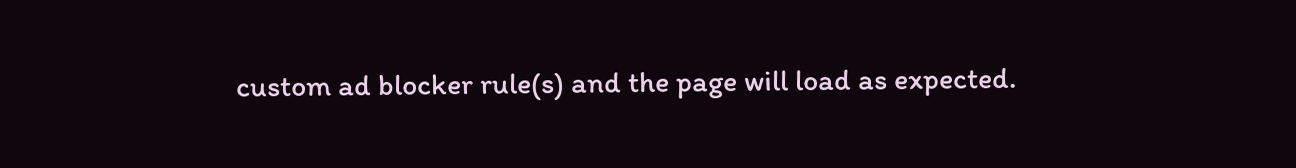custom ad blocker rule(s) and the page will load as expected.